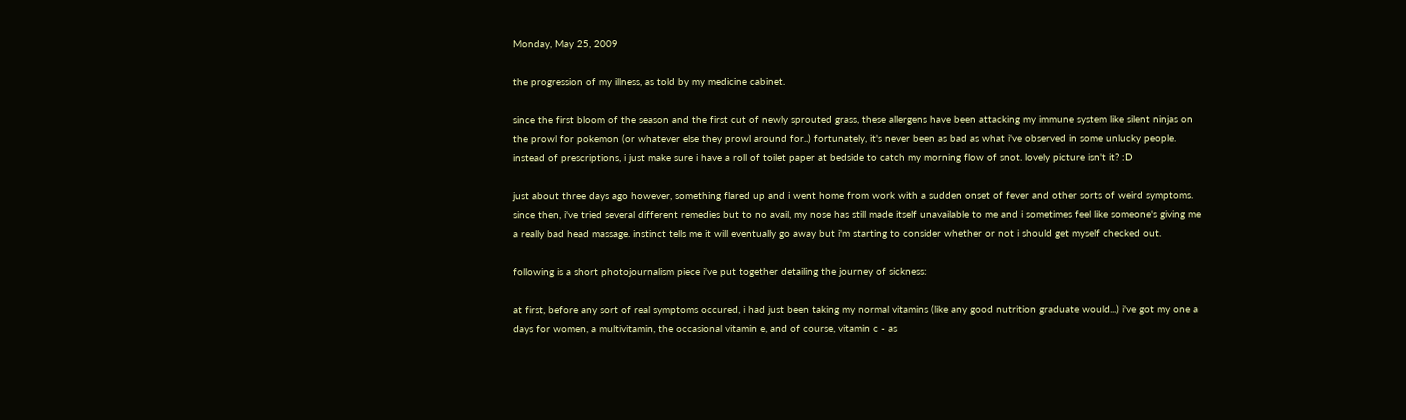Monday, May 25, 2009

the progression of my illness, as told by my medicine cabinet.

since the first bloom of the season and the first cut of newly sprouted grass, these allergens have been attacking my immune system like silent ninjas on the prowl for pokemon (or whatever else they prowl around for..) fortunately, it's never been as bad as what i've observed in some unlucky people. instead of prescriptions, i just make sure i have a roll of toilet paper at bedside to catch my morning flow of snot. lovely picture isn't it? :D

just about three days ago however, something flared up and i went home from work with a sudden onset of fever and other sorts of weird symptoms. since then, i've tried several different remedies but to no avail, my nose has still made itself unavailable to me and i sometimes feel like someone's giving me a really bad head massage. instinct tells me it will eventually go away but i'm starting to consider whether or not i should get myself checked out.

following is a short photojournalism piece i've put together detailing the journey of sickness:

at first, before any sort of real symptoms occured, i had just been taking my normal vitamins (like any good nutrition graduate would...) i've got my one a days for women, a multivitamin, the occasional vitamin e, and of course, vitamin c - as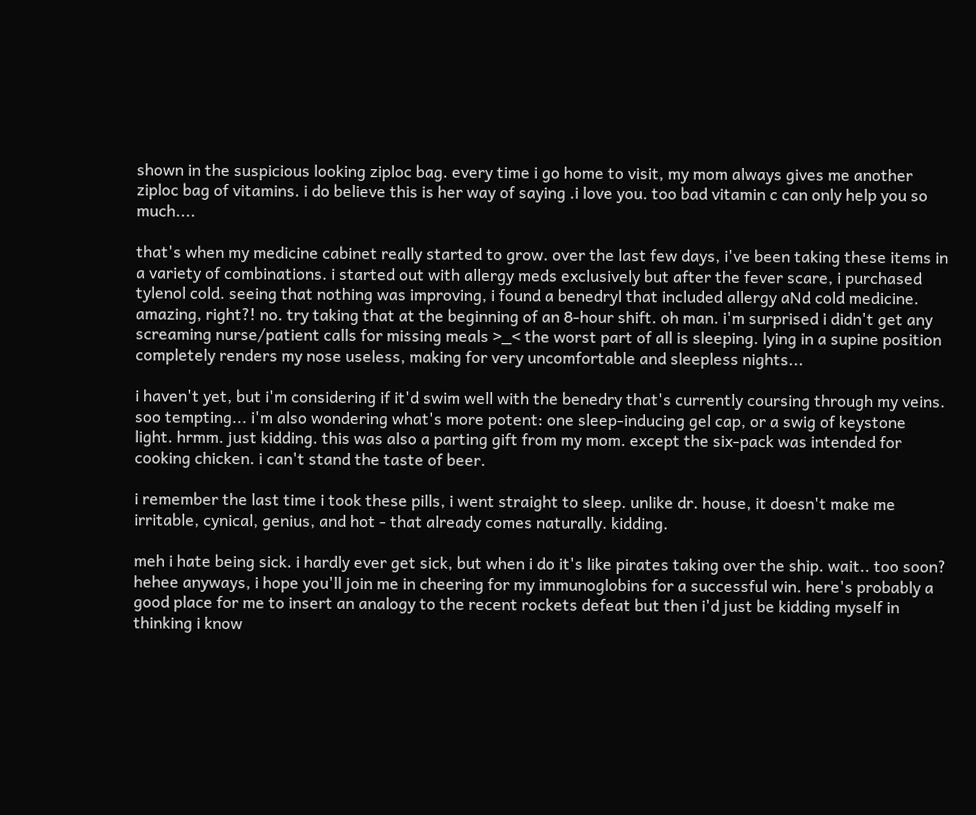shown in the suspicious looking ziploc bag. every time i go home to visit, my mom always gives me another ziploc bag of vitamins. i do believe this is her way of saying .i love you. too bad vitamin c can only help you so much....

that's when my medicine cabinet really started to grow. over the last few days, i've been taking these items in a variety of combinations. i started out with allergy meds exclusively but after the fever scare, i purchased tylenol cold. seeing that nothing was improving, i found a benedryl that included allergy aNd cold medicine. amazing, right?! no. try taking that at the beginning of an 8-hour shift. oh man. i'm surprised i didn't get any screaming nurse/patient calls for missing meals >_< the worst part of all is sleeping. lying in a supine position completely renders my nose useless, making for very uncomfortable and sleepless nights...

i haven't yet, but i'm considering if it'd swim well with the benedry that's currently coursing through my veins. soo tempting... i'm also wondering what's more potent: one sleep-inducing gel cap, or a swig of keystone light. hrmm. just kidding. this was also a parting gift from my mom. except the six-pack was intended for cooking chicken. i can't stand the taste of beer.

i remember the last time i took these pills, i went straight to sleep. unlike dr. house, it doesn't make me irritable, cynical, genius, and hot - that already comes naturally. kidding.

meh i hate being sick. i hardly ever get sick, but when i do it's like pirates taking over the ship. wait.. too soon? hehee anyways, i hope you'll join me in cheering for my immunoglobins for a successful win. here's probably a good place for me to insert an analogy to the recent rockets defeat but then i'd just be kidding myself in thinking i know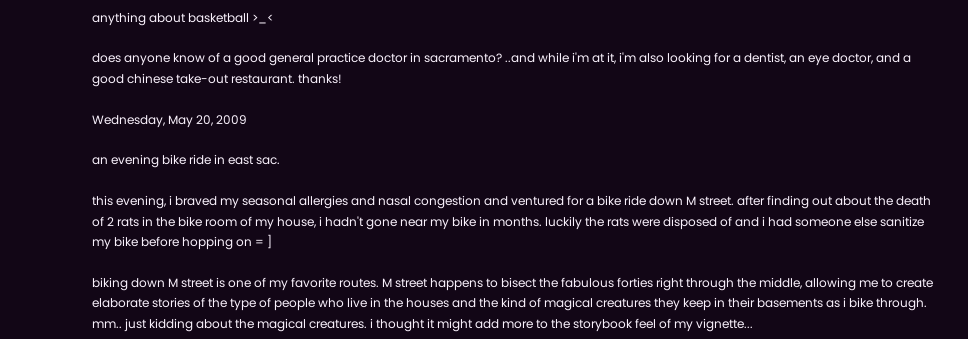anything about basketball >_<

does anyone know of a good general practice doctor in sacramento? ..and while i'm at it, i'm also looking for a dentist, an eye doctor, and a good chinese take-out restaurant. thanks!

Wednesday, May 20, 2009

an evening bike ride in east sac.

this evening, i braved my seasonal allergies and nasal congestion and ventured for a bike ride down M street. after finding out about the death of 2 rats in the bike room of my house, i hadn't gone near my bike in months. luckily the rats were disposed of and i had someone else sanitize my bike before hopping on = ]

biking down M street is one of my favorite routes. M street happens to bisect the fabulous forties right through the middle, allowing me to create elaborate stories of the type of people who live in the houses and the kind of magical creatures they keep in their basements as i bike through. mm.. just kidding about the magical creatures. i thought it might add more to the storybook feel of my vignette...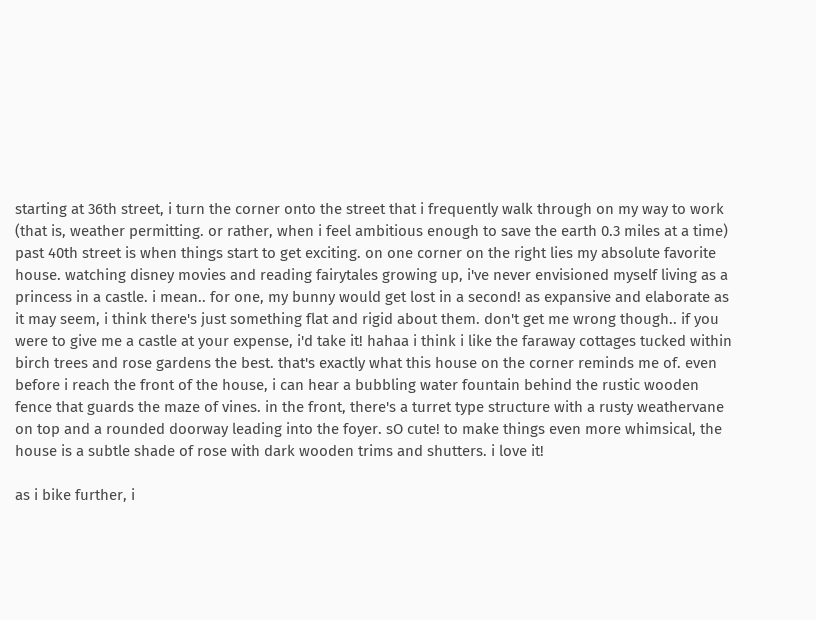starting at 36th street, i turn the corner onto the street that i frequently walk through on my way to work (that is, weather permitting. or rather, when i feel ambitious enough to save the earth 0.3 miles at a time) past 40th street is when things start to get exciting. on one corner on the right lies my absolute favorite house. watching disney movies and reading fairytales growing up, i've never envisioned myself living as a princess in a castle. i mean.. for one, my bunny would get lost in a second! as expansive and elaborate as it may seem, i think there's just something flat and rigid about them. don't get me wrong though.. if you were to give me a castle at your expense, i'd take it! hahaa i think i like the faraway cottages tucked within birch trees and rose gardens the best. that's exactly what this house on the corner reminds me of. even before i reach the front of the house, i can hear a bubbling water fountain behind the rustic wooden fence that guards the maze of vines. in the front, there's a turret type structure with a rusty weathervane on top and a rounded doorway leading into the foyer. sO cute! to make things even more whimsical, the house is a subtle shade of rose with dark wooden trims and shutters. i love it!

as i bike further, i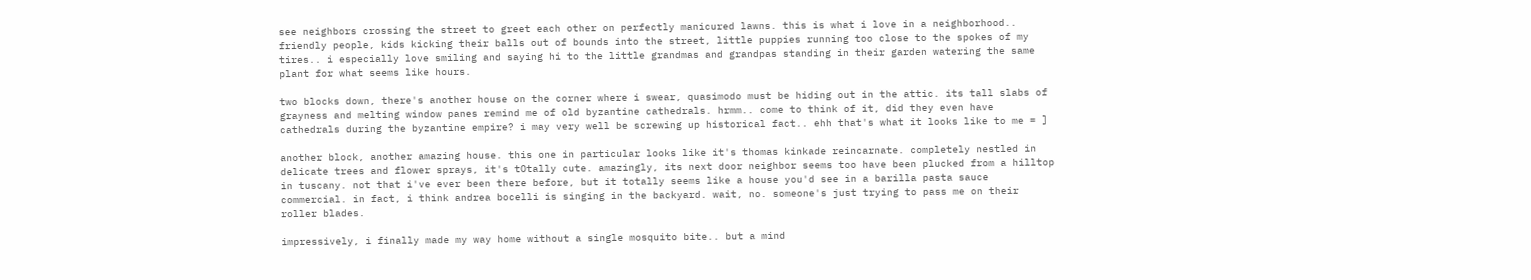see neighbors crossing the street to greet each other on perfectly manicured lawns. this is what i love in a neighborhood.. friendly people, kids kicking their balls out of bounds into the street, little puppies running too close to the spokes of my tires.. i especially love smiling and saying hi to the little grandmas and grandpas standing in their garden watering the same plant for what seems like hours.

two blocks down, there's another house on the corner where i swear, quasimodo must be hiding out in the attic. its tall slabs of grayness and melting window panes remind me of old byzantine cathedrals. hrmm.. come to think of it, did they even have cathedrals during the byzantine empire? i may very well be screwing up historical fact.. ehh that's what it looks like to me = ]

another block, another amazing house. this one in particular looks like it's thomas kinkade reincarnate. completely nestled in delicate trees and flower sprays, it's tOtally cute. amazingly, its next door neighbor seems too have been plucked from a hilltop in tuscany. not that i've ever been there before, but it totally seems like a house you'd see in a barilla pasta sauce commercial. in fact, i think andrea bocelli is singing in the backyard. wait, no. someone's just trying to pass me on their roller blades.

impressively, i finally made my way home without a single mosquito bite.. but a mind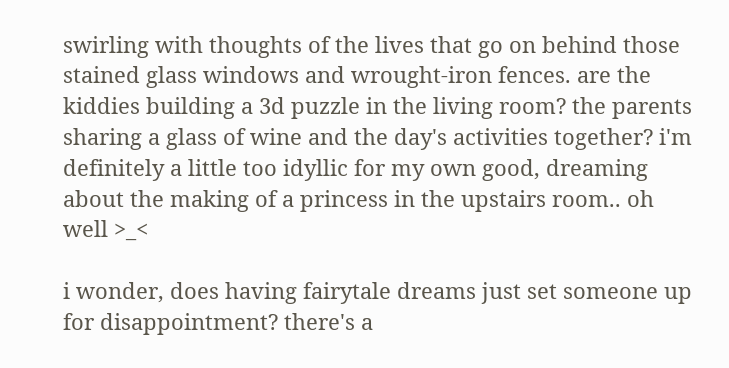swirling with thoughts of the lives that go on behind those stained glass windows and wrought-iron fences. are the kiddies building a 3d puzzle in the living room? the parents sharing a glass of wine and the day's activities together? i'm definitely a little too idyllic for my own good, dreaming about the making of a princess in the upstairs room.. oh well >_<

i wonder, does having fairytale dreams just set someone up for disappointment? there's a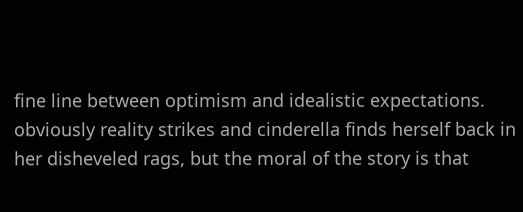fine line between optimism and idealistic expectations. obviously reality strikes and cinderella finds herself back in her disheveled rags, but the moral of the story is that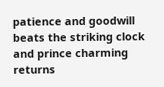patience and goodwill beats the striking clock and prince charming returns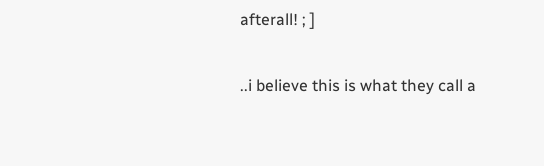afterall! ; ]

..i believe this is what they call a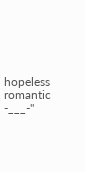hopeless romantic -___-"